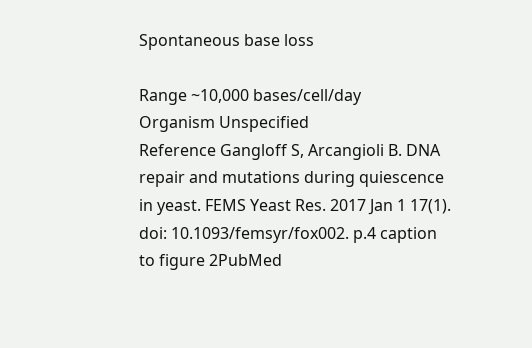Spontaneous base loss

Range ~10,000 bases/cell/day
Organism Unspecified
Reference Gangloff S, Arcangioli B. DNA repair and mutations during quiescence in yeast. FEMS Yeast Res. 2017 Jan 1 17(1). doi: 10.1093/femsyr/fox002. p.4 caption to figure 2PubMed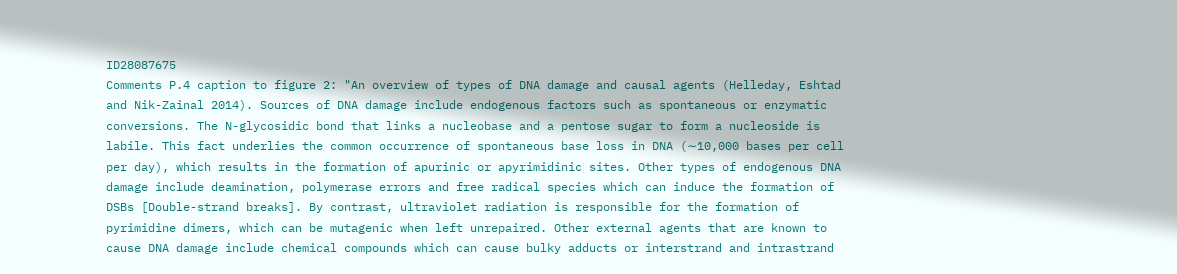ID28087675
Comments P.4 caption to figure 2: "An overview of types of DNA damage and causal agents (Helleday, Eshtad and Nik-Zainal 2014). Sources of DNA damage include endogenous factors such as spontaneous or enzymatic conversions. The N-glycosidic bond that links a nucleobase and a pentose sugar to form a nucleoside is labile. This fact underlies the common occurrence of spontaneous base loss in DNA (∼10,000 bases per cell per day), which results in the formation of apurinic or apyrimidinic sites. Other types of endogenous DNA damage include deamination, polymerase errors and free radical species which can induce the formation of DSBs [Double-strand breaks]. By contrast, ultraviolet radiation is responsible for the formation of pyrimidine dimers, which can be mutagenic when left unrepaired. Other external agents that are known to cause DNA damage include chemical compounds which can cause bulky adducts or interstrand and intrastrand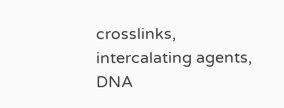crosslinks, intercalating agents, DNA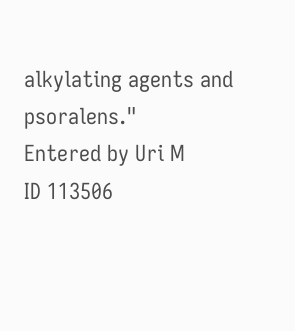alkylating agents and psoralens."
Entered by Uri M
ID 113506